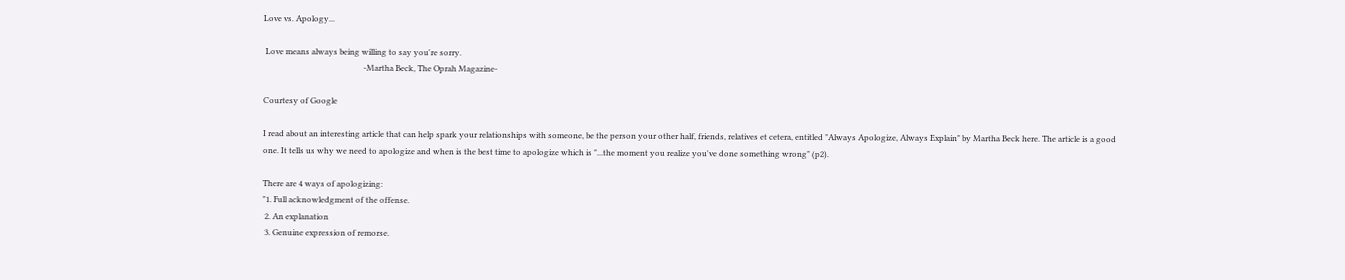Love vs. Apology...

 Love means always being willing to say you're sorry.
                                                  -Martha Beck, The Oprah Magazine-

Courtesy of Google

I read about an interesting article that can help spark your relationships with someone, be the person your other half, friends, relatives et cetera, entitled "Always Apologize, Always Explain" by Martha Beck here. The article is a good one. It tells us why we need to apologize and when is the best time to apologize which is "...the moment you realize you've done something wrong" (p2).

There are 4 ways of apologizing:
"1. Full acknowledgment of the offense.
 2. An explanation
 3. Genuine expression of remorse.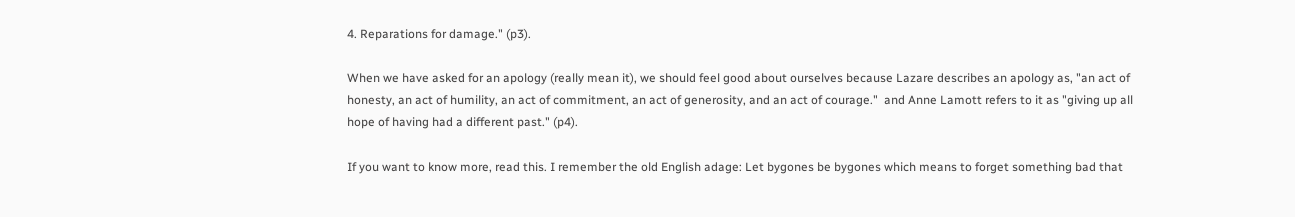4. Reparations for damage." (p3).

When we have asked for an apology (really mean it), we should feel good about ourselves because Lazare describes an apology as, "an act of honesty, an act of humility, an act of commitment, an act of generosity, and an act of courage."  and Anne Lamott refers to it as "giving up all hope of having had a different past." (p4).

If you want to know more, read this. I remember the old English adage: Let bygones be bygones which means to forget something bad that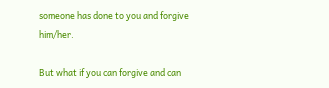someone has done to you and forgive him/her.

But what if you can forgive and can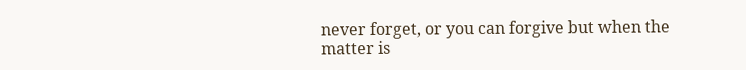never forget, or you can forgive but when the matter is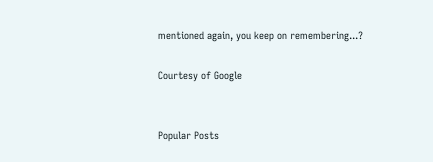mentioned again, you keep on remembering...?

Courtesy of Google


Popular Posts